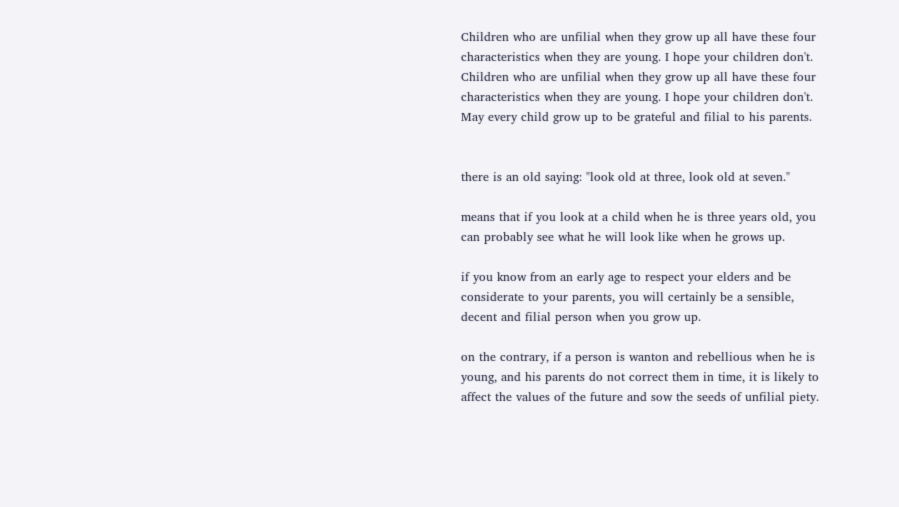Children who are unfilial when they grow up all have these four characteristics when they are young. I hope your children don't.
Children who are unfilial when they grow up all have these four characteristics when they are young. I hope your children don't.
May every child grow up to be grateful and filial to his parents.


there is an old saying: "look old at three, look old at seven."

means that if you look at a child when he is three years old, you can probably see what he will look like when he grows up.

if you know from an early age to respect your elders and be considerate to your parents, you will certainly be a sensible, decent and filial person when you grow up.

on the contrary, if a person is wanton and rebellious when he is young, and his parents do not correct them in time, it is likely to affect the values of the future and sow the seeds of unfilial piety.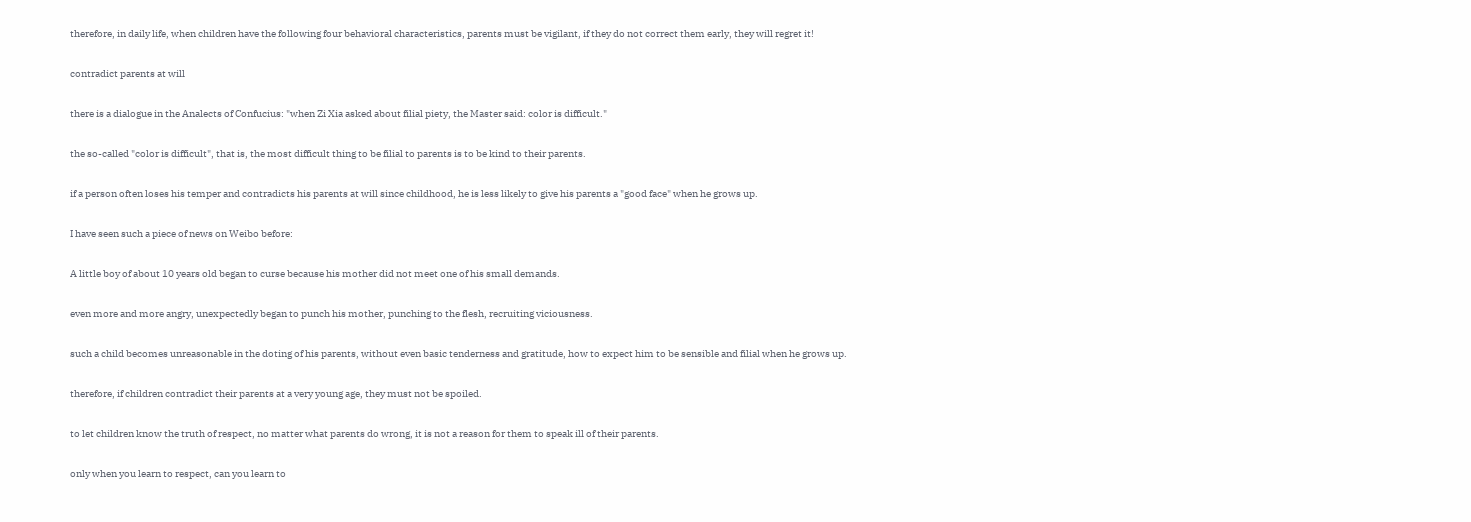therefore, in daily life, when children have the following four behavioral characteristics, parents must be vigilant, if they do not correct them early, they will regret it!

contradict parents at will

there is a dialogue in the Analects of Confucius: "when Zi Xia asked about filial piety, the Master said: color is difficult."

the so-called "color is difficult", that is, the most difficult thing to be filial to parents is to be kind to their parents.

if a person often loses his temper and contradicts his parents at will since childhood, he is less likely to give his parents a "good face" when he grows up.

I have seen such a piece of news on Weibo before:

A little boy of about 10 years old began to curse because his mother did not meet one of his small demands.

even more and more angry, unexpectedly began to punch his mother, punching to the flesh, recruiting viciousness.

such a child becomes unreasonable in the doting of his parents, without even basic tenderness and gratitude, how to expect him to be sensible and filial when he grows up.

therefore, if children contradict their parents at a very young age, they must not be spoiled.

to let children know the truth of respect, no matter what parents do wrong, it is not a reason for them to speak ill of their parents.

only when you learn to respect, can you learn to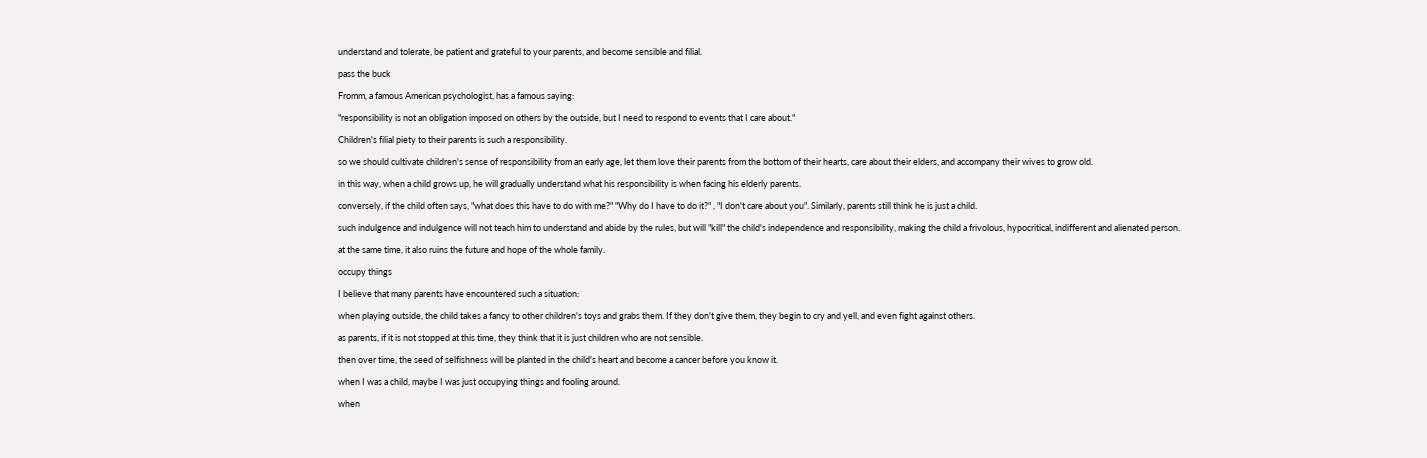understand and tolerate, be patient and grateful to your parents, and become sensible and filial.

pass the buck

Fromm, a famous American psychologist, has a famous saying:

"responsibility is not an obligation imposed on others by the outside, but I need to respond to events that I care about."

Children's filial piety to their parents is such a responsibility.

so we should cultivate children's sense of responsibility from an early age, let them love their parents from the bottom of their hearts, care about their elders, and accompany their wives to grow old.

in this way, when a child grows up, he will gradually understand what his responsibility is when facing his elderly parents.

conversely, if the child often says, "what does this have to do with me?" "Why do I have to do it?" , "I don't care about you". Similarly, parents still think he is just a child.

such indulgence and indulgence will not teach him to understand and abide by the rules, but will "kill" the child's independence and responsibility, making the child a frivolous, hypocritical, indifferent and alienated person.

at the same time, it also ruins the future and hope of the whole family.

occupy things

I believe that many parents have encountered such a situation:

when playing outside, the child takes a fancy to other children's toys and grabs them. If they don't give them, they begin to cry and yell, and even fight against others.

as parents, if it is not stopped at this time, they think that it is just children who are not sensible.

then over time, the seed of selfishness will be planted in the child's heart and become a cancer before you know it.

when I was a child, maybe I was just occupying things and fooling around.

when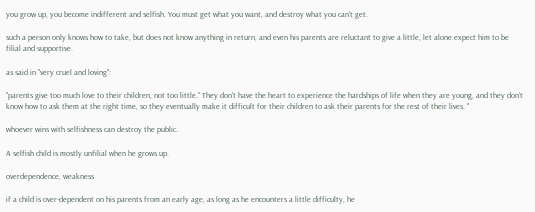you grow up, you become indifferent and selfish. You must get what you want, and destroy what you can't get.

such a person only knows how to take, but does not know anything in return, and even his parents are reluctant to give a little, let alone expect him to be filial and supportive.

as said in "very cruel and loving":

"parents give too much love to their children, not too little." They don't have the heart to experience the hardships of life when they are young, and they don't know how to ask them at the right time, so they eventually make it difficult for their children to ask their parents for the rest of their lives. "

whoever wins with selfishness can destroy the public.

A selfish child is mostly unfilial when he grows up.

overdependence, weakness

if a child is over-dependent on his parents from an early age, as long as he encounters a little difficulty, he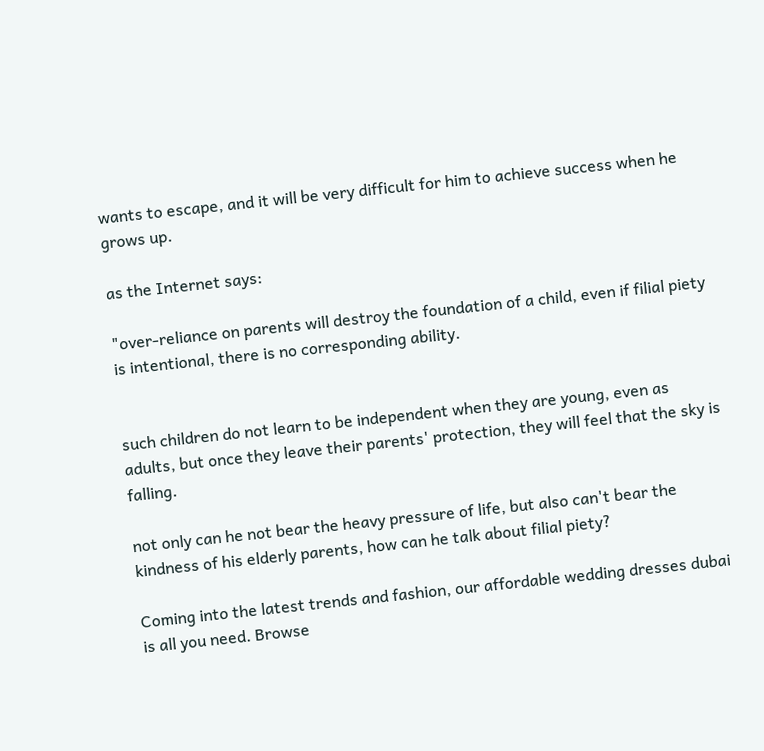wants to escape, and it will be very difficult for him to achieve success when he grows up.

as the Internet says:

"over-reliance on parents will destroy the foundation of a child, even if filial piety is intentional, there is no corresponding ability.


such children do not learn to be independent when they are young, even as adults, but once they leave their parents' protection, they will feel that the sky is falling.

not only can he not bear the heavy pressure of life, but also can't bear the kindness of his elderly parents, how can he talk about filial piety?

Coming into the latest trends and fashion, our affordable wedding dresses dubai is all you need. Browse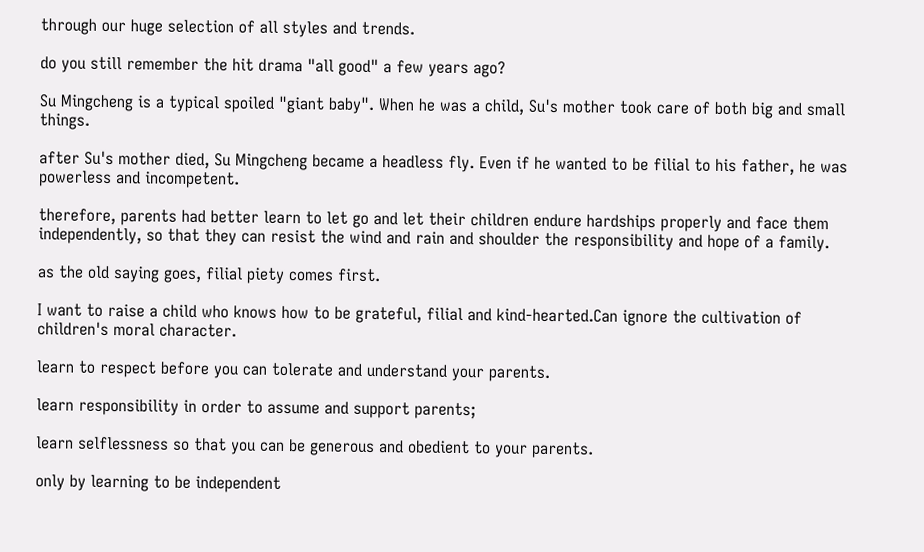through our huge selection of all styles and trends.

do you still remember the hit drama "all good" a few years ago?

Su Mingcheng is a typical spoiled "giant baby". When he was a child, Su's mother took care of both big and small things.

after Su's mother died, Su Mingcheng became a headless fly. Even if he wanted to be filial to his father, he was powerless and incompetent.

therefore, parents had better learn to let go and let their children endure hardships properly and face them independently, so that they can resist the wind and rain and shoulder the responsibility and hope of a family.

as the old saying goes, filial piety comes first.

I want to raise a child who knows how to be grateful, filial and kind-hearted.Can ignore the cultivation of children's moral character.

learn to respect before you can tolerate and understand your parents.

learn responsibility in order to assume and support parents;

learn selflessness so that you can be generous and obedient to your parents.

only by learning to be independent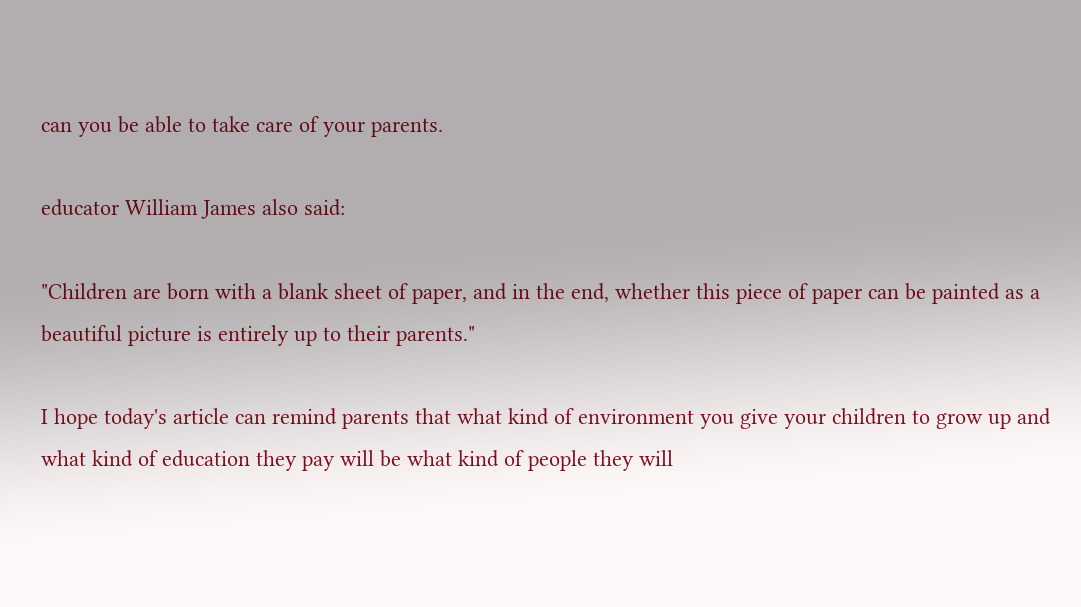can you be able to take care of your parents.

educator William James also said:

"Children are born with a blank sheet of paper, and in the end, whether this piece of paper can be painted as a beautiful picture is entirely up to their parents."

I hope today's article can remind parents that what kind of environment you give your children to grow up and what kind of education they pay will be what kind of people they will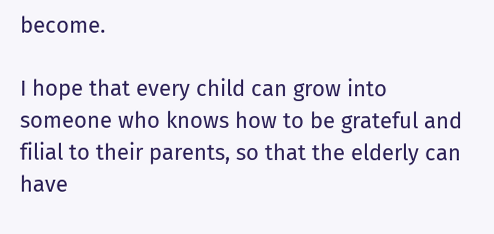become.

I hope that every child can grow into someone who knows how to be grateful and filial to their parents, so that the elderly can have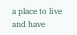a place to live and have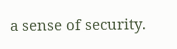a sense of security.